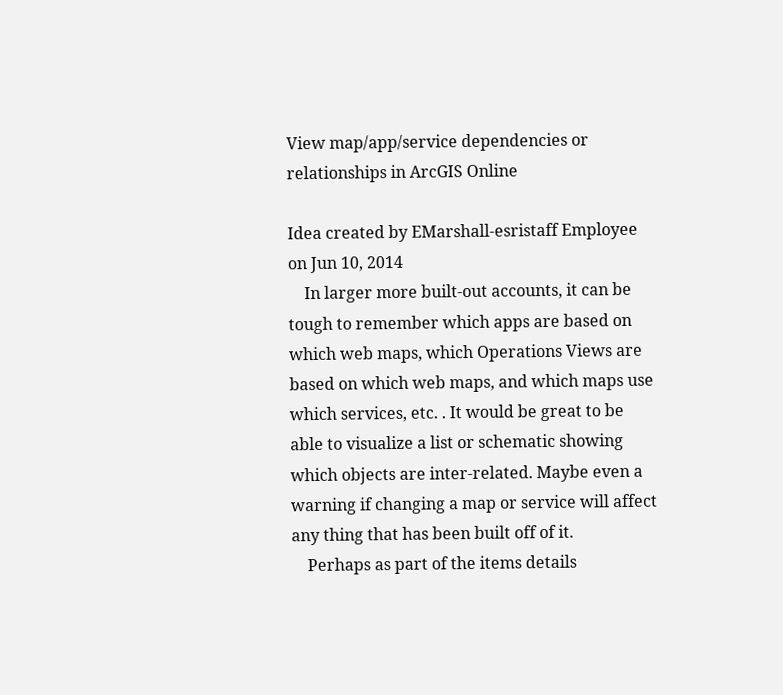View map/app/service dependencies or relationships in ArcGIS Online

Idea created by EMarshall-esristaff Employee on Jun 10, 2014
    In larger more built-out accounts, it can be tough to remember which apps are based on which web maps, which Operations Views are based on which web maps, and which maps use which services, etc. . It would be great to be able to visualize a list or schematic showing which objects are inter-related. Maybe even a warning if changing a map or service will affect any thing that has been built off of it.
    Perhaps as part of the items details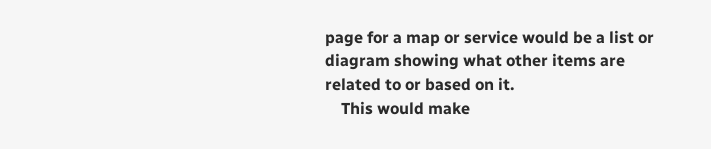page for a map or service would be a list or diagram showing what other items are related to or based on it.
    This would make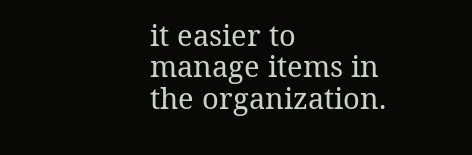it easier to manage items in the organization.